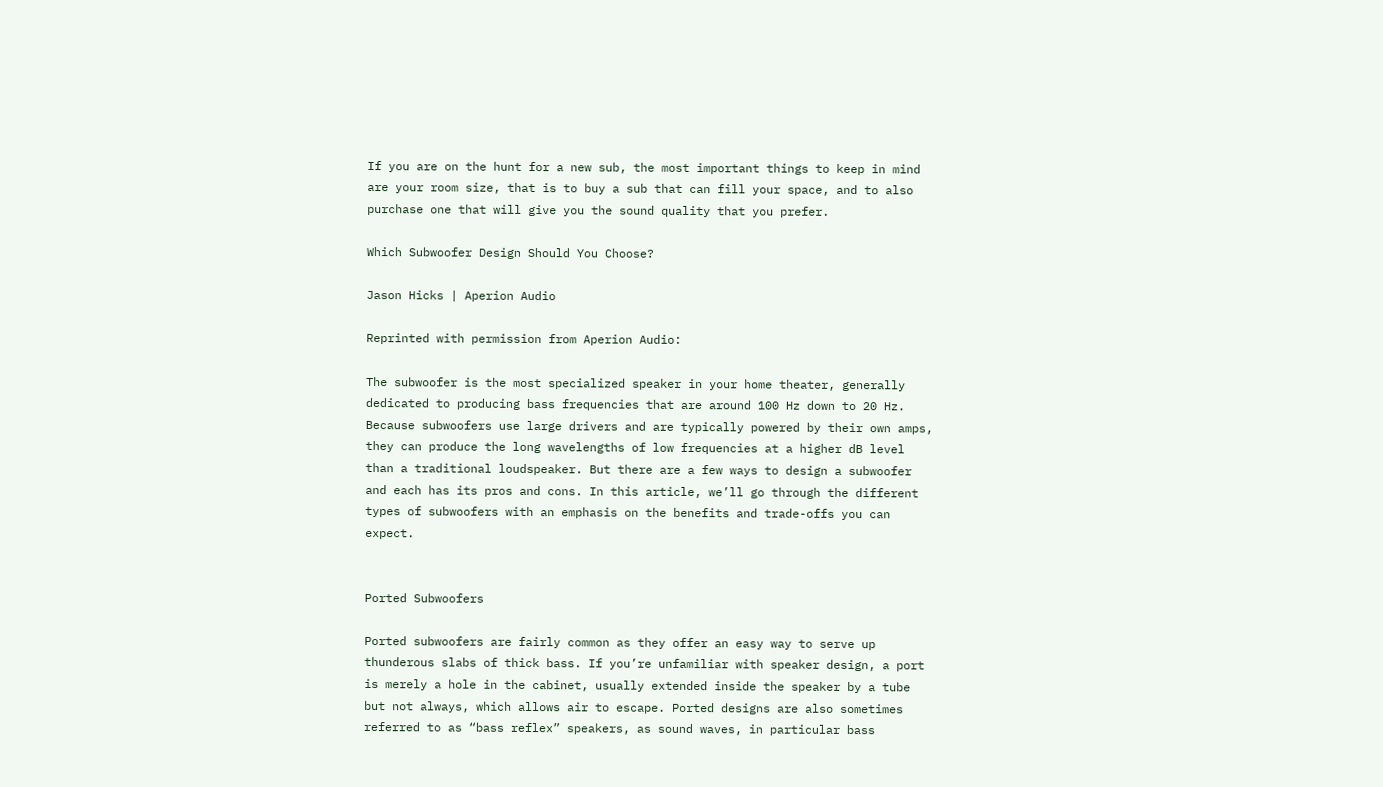If you are on the hunt for a new sub, the most important things to keep in mind are your room size, that is to buy a sub that can fill your space, and to also purchase one that will give you the sound quality that you prefer.

Which Subwoofer Design Should You Choose?

Jason Hicks | Aperion Audio

Reprinted with permission from Aperion Audio:

The subwoofer is the most specialized speaker in your home theater, generally dedicated to producing bass frequencies that are around 100 Hz down to 20 Hz.  Because subwoofers use large drivers and are typically powered by their own amps, they can produce the long wavelengths of low frequencies at a higher dB level than a traditional loudspeaker. But there are a few ways to design a subwoofer and each has its pros and cons. In this article, we’ll go through the different types of subwoofers with an emphasis on the benefits and trade-offs you can expect.


Ported Subwoofers

Ported subwoofers are fairly common as they offer an easy way to serve up thunderous slabs of thick bass. If you’re unfamiliar with speaker design, a port is merely a hole in the cabinet, usually extended inside the speaker by a tube but not always, which allows air to escape. Ported designs are also sometimes referred to as “bass reflex” speakers, as sound waves, in particular bass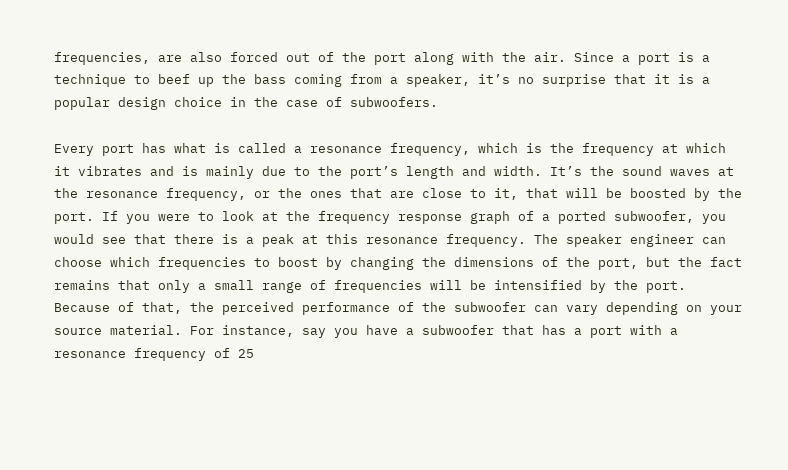frequencies, are also forced out of the port along with the air. Since a port is a technique to beef up the bass coming from a speaker, it’s no surprise that it is a popular design choice in the case of subwoofers.

Every port has what is called a resonance frequency, which is the frequency at which it vibrates and is mainly due to the port’s length and width. It’s the sound waves at the resonance frequency, or the ones that are close to it, that will be boosted by the port. If you were to look at the frequency response graph of a ported subwoofer, you would see that there is a peak at this resonance frequency. The speaker engineer can choose which frequencies to boost by changing the dimensions of the port, but the fact remains that only a small range of frequencies will be intensified by the port. Because of that, the perceived performance of the subwoofer can vary depending on your source material. For instance, say you have a subwoofer that has a port with a resonance frequency of 25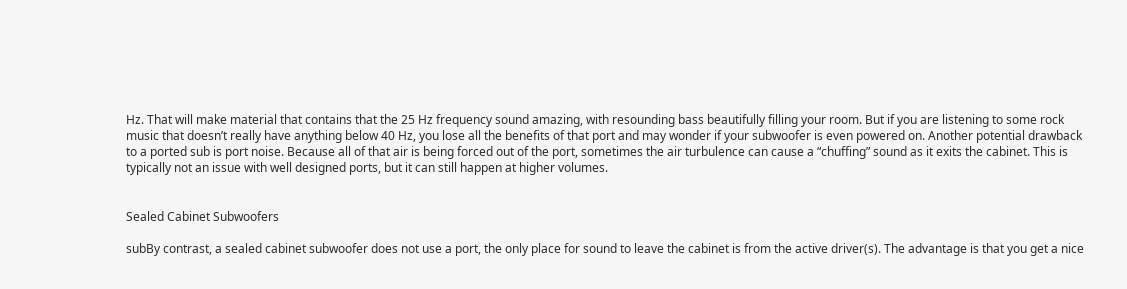Hz. That will make material that contains that the 25 Hz frequency sound amazing, with resounding bass beautifully filling your room. But if you are listening to some rock music that doesn’t really have anything below 40 Hz, you lose all the benefits of that port and may wonder if your subwoofer is even powered on. Another potential drawback to a ported sub is port noise. Because all of that air is being forced out of the port, sometimes the air turbulence can cause a “chuffing” sound as it exits the cabinet. This is typically not an issue with well designed ports, but it can still happen at higher volumes.


Sealed Cabinet Subwoofers

subBy contrast, a sealed cabinet subwoofer does not use a port, the only place for sound to leave the cabinet is from the active driver(s). The advantage is that you get a nice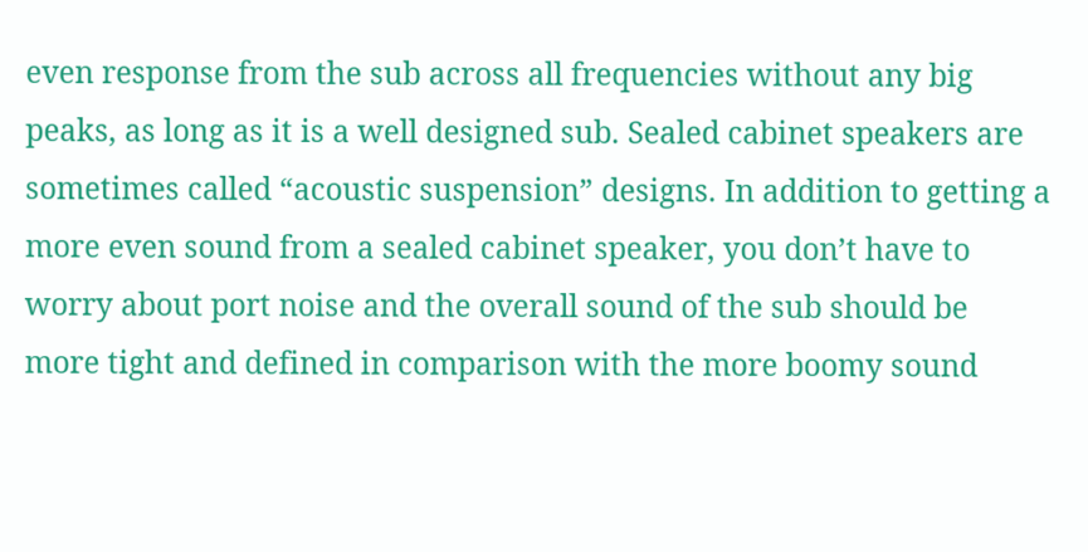even response from the sub across all frequencies without any big peaks, as long as it is a well designed sub. Sealed cabinet speakers are sometimes called “acoustic suspension” designs. In addition to getting a more even sound from a sealed cabinet speaker, you don’t have to worry about port noise and the overall sound of the sub should be more tight and defined in comparison with the more boomy sound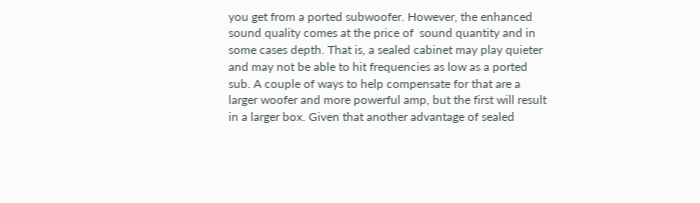you get from a ported subwoofer. However, the enhanced sound quality comes at the price of  sound quantity and in some cases depth. That is, a sealed cabinet may play quieter and may not be able to hit frequencies as low as a ported sub. A couple of ways to help compensate for that are a larger woofer and more powerful amp, but the first will result in a larger box. Given that another advantage of sealed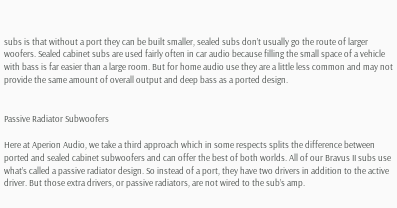subs is that without a port they can be built smaller, sealed subs don’t usually go the route of larger woofers. Sealed cabinet subs are used fairly often in car audio because filling the small space of a vehicle with bass is far easier than a large room. But for home audio use they are a little less common and may not provide the same amount of overall output and deep bass as a ported design.


Passive Radiator Subwoofers

Here at Aperion Audio, we take a third approach which in some respects splits the difference between ported and sealed cabinet subwoofers and can offer the best of both worlds. All of our Bravus II subs use what’s called a passive radiator design. So instead of a port, they have two drivers in addition to the active driver. But those extra drivers, or passive radiators, are not wired to the sub’s amp.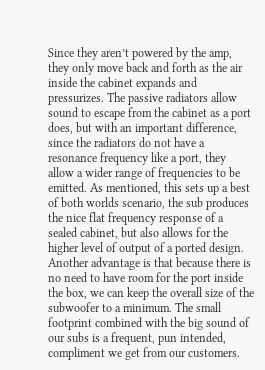Since they aren’t powered by the amp, they only move back and forth as the air inside the cabinet expands and pressurizes. The passive radiators allow sound to escape from the cabinet as a port does, but with an important difference, since the radiators do not have a resonance frequency like a port, they allow a wider range of frequencies to be emitted. As mentioned, this sets up a best of both worlds scenario, the sub produces the nice flat frequency response of a sealed cabinet, but also allows for the higher level of output of a ported design. Another advantage is that because there is no need to have room for the port inside the box, we can keep the overall size of the subwoofer to a minimum. The small footprint combined with the big sound of our subs is a frequent, pun intended, compliment we get from our customers.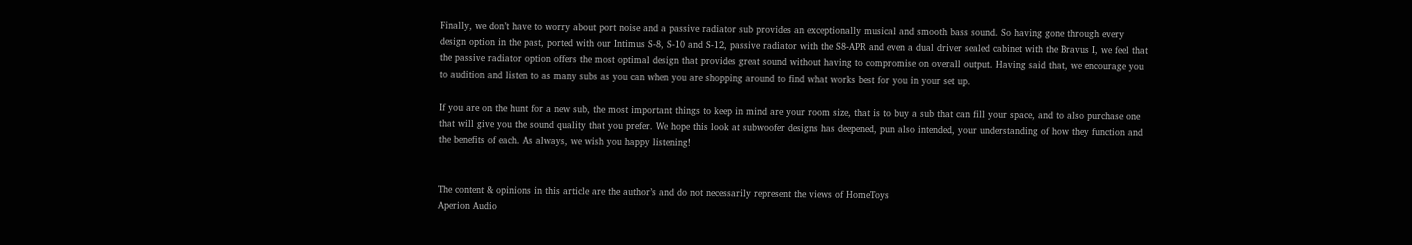Finally, we don’t have to worry about port noise and a passive radiator sub provides an exceptionally musical and smooth bass sound. So having gone through every design option in the past, ported with our Intimus S-8, S-10 and S-12, passive radiator with the S8-APR and even a dual driver sealed cabinet with the Bravus I, we feel that the passive radiator option offers the most optimal design that provides great sound without having to compromise on overall output. Having said that, we encourage you to audition and listen to as many subs as you can when you are shopping around to find what works best for you in your set up.

If you are on the hunt for a new sub, the most important things to keep in mind are your room size, that is to buy a sub that can fill your space, and to also purchase one that will give you the sound quality that you prefer. We hope this look at subwoofer designs has deepened, pun also intended, your understanding of how they function and the benefits of each. As always, we wish you happy listening!


The content & opinions in this article are the author’s and do not necessarily represent the views of HomeToys
Aperion Audio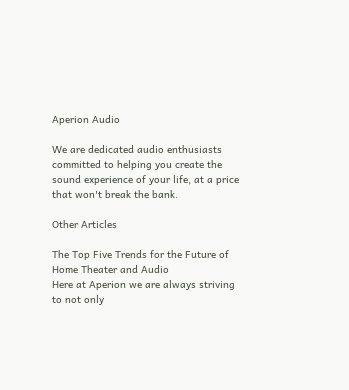Aperion Audio

We are dedicated audio enthusiasts committed to helping you create the sound experience of your life, at a price that won't break the bank.

Other Articles

The Top Five Trends for the Future of Home Theater and Audio
Here at Aperion we are always striving to not only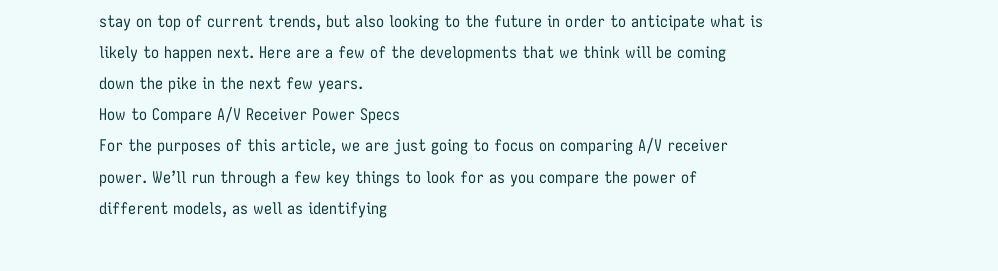stay on top of current trends, but also looking to the future in order to anticipate what is likely to happen next. Here are a few of the developments that we think will be coming down the pike in the next few years.
How to Compare A/V Receiver Power Specs
For the purposes of this article, we are just going to focus on comparing A/V receiver power. We’ll run through a few key things to look for as you compare the power of different models, as well as identifying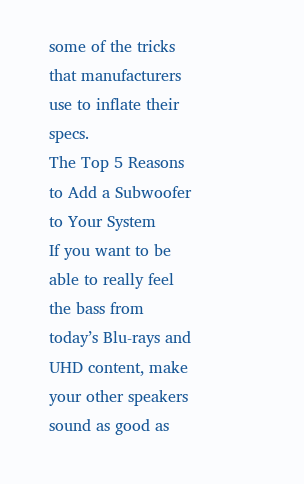some of the tricks that manufacturers use to inflate their specs.
The Top 5 Reasons to Add a Subwoofer to Your System
If you want to be able to really feel the bass from today’s Blu-rays and UHD content, make your other speakers sound as good as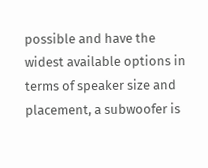possible and have the widest available options in terms of speaker size and placement, a subwoofer is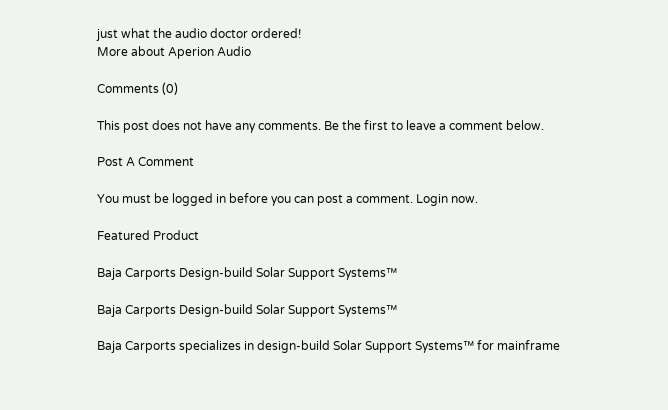just what the audio doctor ordered!
More about Aperion Audio

Comments (0)

This post does not have any comments. Be the first to leave a comment below.

Post A Comment

You must be logged in before you can post a comment. Login now.

Featured Product

Baja Carports Design-build Solar Support Systems™

Baja Carports Design-build Solar Support Systems™

Baja Carports specializes in design-build Solar Support Systems™ for mainframe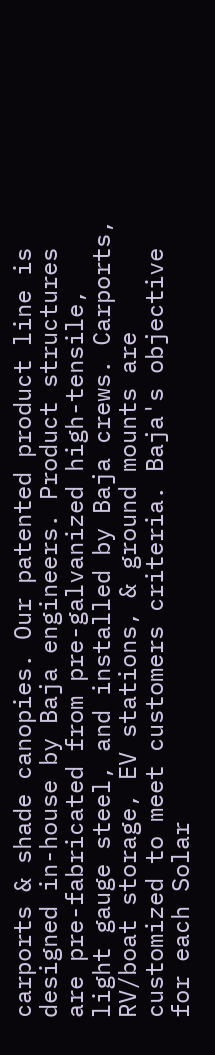carports & shade canopies. Our patented product line is designed in-house by Baja engineers. Product structures are pre-fabricated from pre-galvanized high-tensile, light gauge steel, and installed by Baja crews. Carports, RV/boat storage, EV stations, & ground mounts are customized to meet customers criteria. Baja's objective for each Solar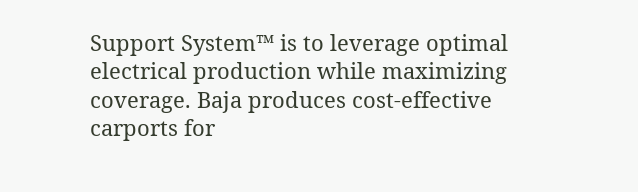Support System™ is to leverage optimal electrical production while maximizing coverage. Baja produces cost-effective carports for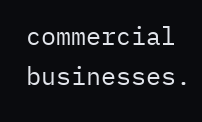commercial businesses.